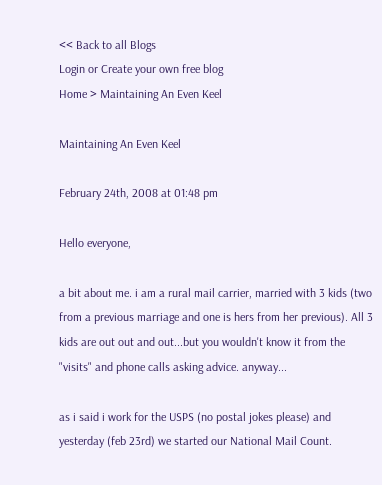<< Back to all Blogs
Login or Create your own free blog
Home > Maintaining An Even Keel

Maintaining An Even Keel

February 24th, 2008 at 01:48 pm

Hello everyone,

a bit about me. i am a rural mail carrier, married with 3 kids (two from a previous marriage and one is hers from her previous). All 3 kids are out out and out...but you wouldn't know it from the "visits" and phone calls asking advice. anyway...

as i said i work for the USPS (no postal jokes please) and yesterday (feb 23rd) we started our National Mail Count.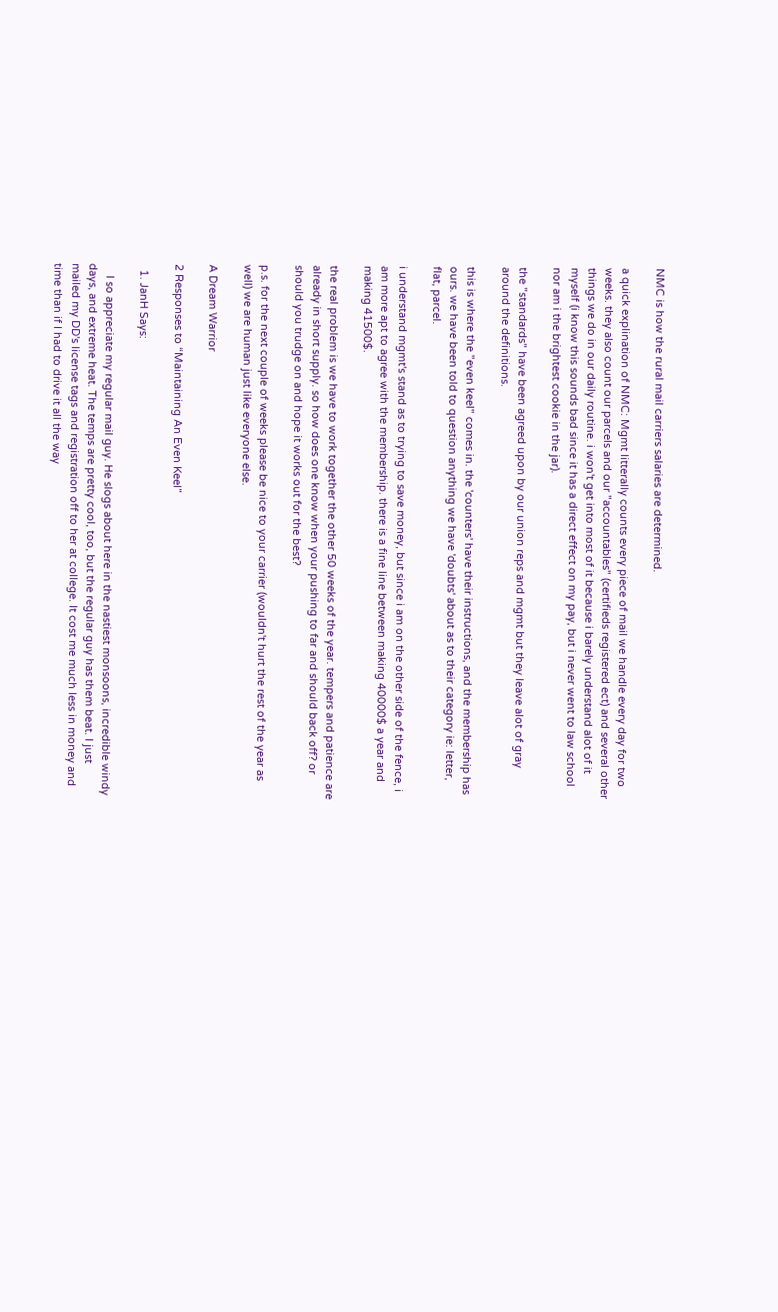NMC is how the rural mail carriers salaries are determined.

a quick explination of NMC: Mgmt litterally counts every piece of mail we handle every day for two weeks. they also count our parcels and our "accountables" (certifieds registered ect) and several other things we do in our daily routine. i won't get into most of it because i barely understand alot of it myself (i know this sounds bad since it has a direct effect on my pay, but i never went to law school nor am i the brightest cookie in the jar).

the "standards" have been agreed upon by our union reps and mgmt but they leave alot of gray around the definitions.

this is where the "even keel" comes in. the 'counters' have their instructions, and the membership has ours. we have been told to question anything we have 'doubts' about as to their category ie: letter, flat, parcel.

i understand mgmt's stand as to trying to save money, but since i am on the other side of the fence, i am more apt to agree with the membership. there is a fine line between making 40000$ a year and making 41500$.

the real problem is we have to work together the other 50 weeks of the year. tempers and patience are already in short supply. so how does one know when your pushing to far and should back off? or should you trudge on and hope it works out for the best?

p.s. for the next couple of weeks please be nice to your carrier (wouldn't hurt the rest of the year as well) we are human just like everyone else.

A Dream Warrior

2 Responses to “Maintaining An Even Keel”

  1. JanH Says:

    I so appreciate my regular mail guy. He slogs about here in the nastiest monsoons, incredible windy days, and extreme heat. The temps are pretty cool, too, but the regular guy has them beat. I just mailed my DD's license tags and registration off to her at college. It cost me much less in money and time than if I had to drive it all the way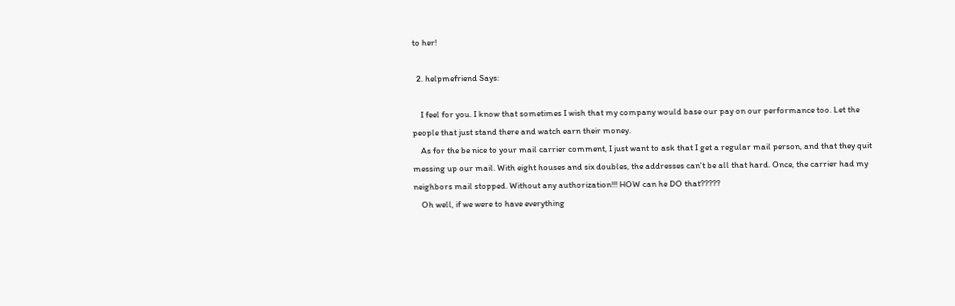to her!

  2. helpmefriend Says:

    I feel for you. I know that sometimes I wish that my company would base our pay on our performance too. Let the people that just stand there and watch earn their money.
    As for the be nice to your mail carrier comment, I just want to ask that I get a regular mail person, and that they quit messing up our mail. With eight houses and six doubles, the addresses can't be all that hard. Once, the carrier had my neighbors mail stopped. Without any authorization!!! HOW can he DO that?????
    Oh well, if we were to have everything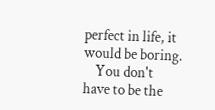perfect in life, it would be boring.
    You don't have to be the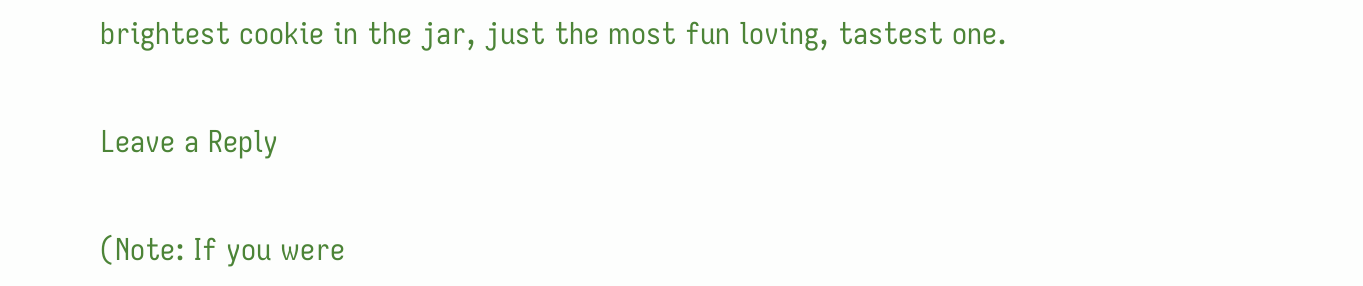brightest cookie in the jar, just the most fun loving, tastest one.

Leave a Reply

(Note: If you were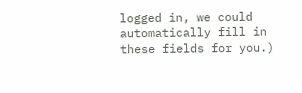logged in, we could automatically fill in these fields for you.)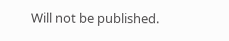Will not be published.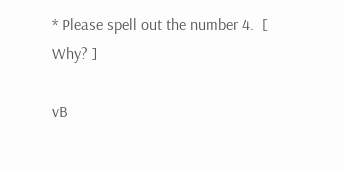* Please spell out the number 4.  [ Why? ]

vB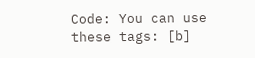Code: You can use these tags: [b]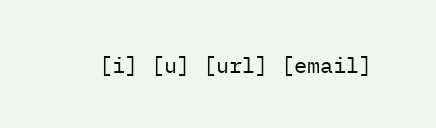[i] [u] [url] [email]